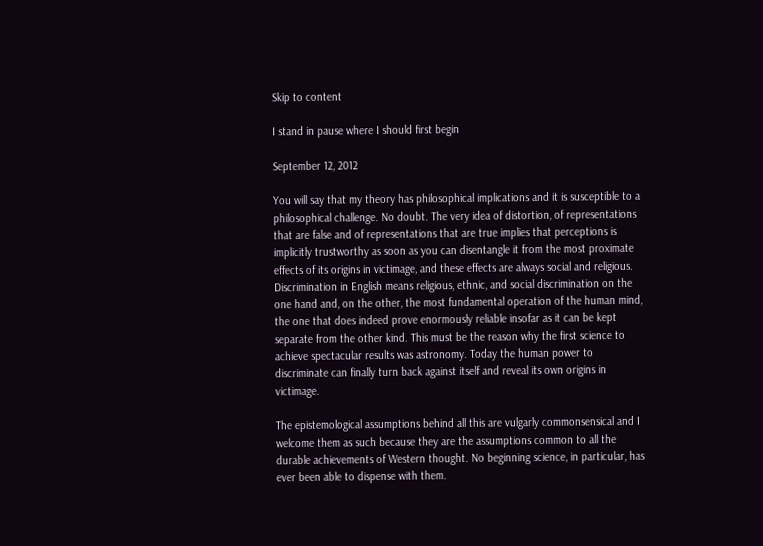Skip to content

I stand in pause where I should first begin

September 12, 2012

You will say that my theory has philosophical implications and it is susceptible to a philosophical challenge. No doubt. The very idea of distortion, of representations that are false and of representations that are true implies that perceptions is implicitly trustworthy as soon as you can disentangle it from the most proximate effects of its origins in victimage, and these effects are always social and religious. Discrimination in English means religious, ethnic, and social discrimination on the one hand and, on the other, the most fundamental operation of the human mind, the one that does indeed prove enormously reliable insofar as it can be kept separate from the other kind. This must be the reason why the first science to achieve spectacular results was astronomy. Today the human power to discriminate can finally turn back against itself and reveal its own origins in victimage.

The epistemological assumptions behind all this are vulgarly commonsensical and I welcome them as such because they are the assumptions common to all the durable achievements of Western thought. No beginning science, in particular, has ever been able to dispense with them.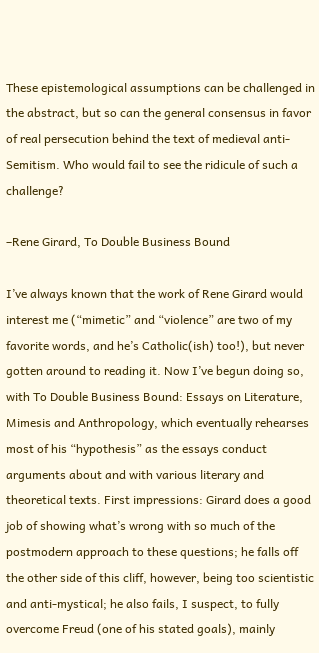These epistemological assumptions can be challenged in the abstract, but so can the general consensus in favor of real persecution behind the text of medieval anti-Semitism. Who would fail to see the ridicule of such a challenge?

–Rene Girard, To Double Business Bound

I’ve always known that the work of Rene Girard would interest me (“mimetic” and “violence” are two of my favorite words, and he’s Catholic(ish) too!), but never gotten around to reading it. Now I’ve begun doing so, with To Double Business Bound: Essays on Literature, Mimesis and Anthropology, which eventually rehearses most of his “hypothesis” as the essays conduct arguments about and with various literary and theoretical texts. First impressions: Girard does a good job of showing what’s wrong with so much of the postmodern approach to these questions; he falls off the other side of this cliff, however, being too scientistic and anti-mystical; he also fails, I suspect, to fully overcome Freud (one of his stated goals), mainly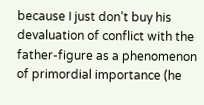because I just don’t buy his devaluation of conflict with the father-figure as a phenomenon of primordial importance (he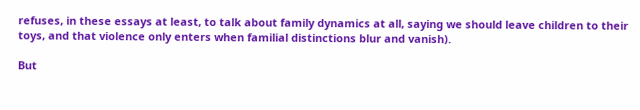refuses, in these essays at least, to talk about family dynamics at all, saying we should leave children to their toys, and that violence only enters when familial distinctions blur and vanish).

But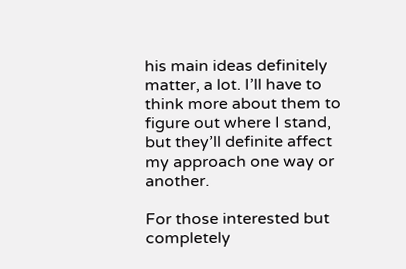his main ideas definitely matter, a lot. I’ll have to think more about them to figure out where I stand, but they’ll definite affect my approach one way or another.

For those interested but completely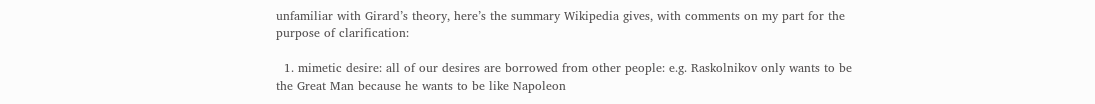unfamiliar with Girard’s theory, here’s the summary Wikipedia gives, with comments on my part for the purpose of clarification:

  1. mimetic desire: all of our desires are borrowed from other people: e.g. Raskolnikov only wants to be the Great Man because he wants to be like Napoleon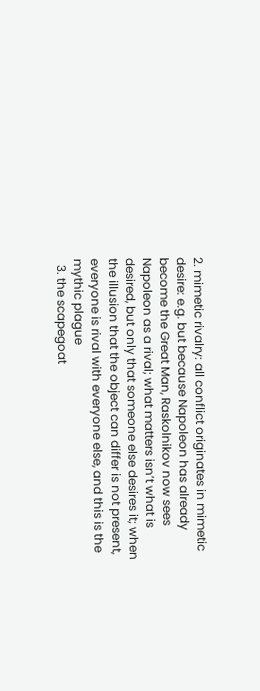2. mimetic rivalry: all conflict originates in mimetic desire: e.g. but because Napoleon has already become the Great Man, Raskolnikov now sees Napoleon as a rival; what matters isn’t what is desired, but only that someone else desires it; when the illusion that the object can differ is not present, everyone is rival with everyone else, and this is the mythic plague
  3. the scapegoat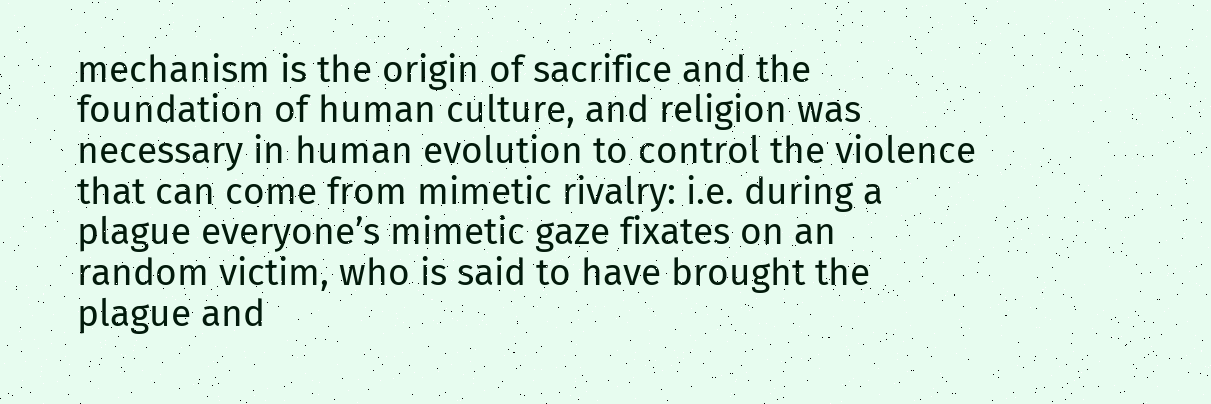mechanism is the origin of sacrifice and the foundation of human culture, and religion was necessary in human evolution to control the violence that can come from mimetic rivalry: i.e. during a plague everyone’s mimetic gaze fixates on an random victim, who is said to have brought the plague and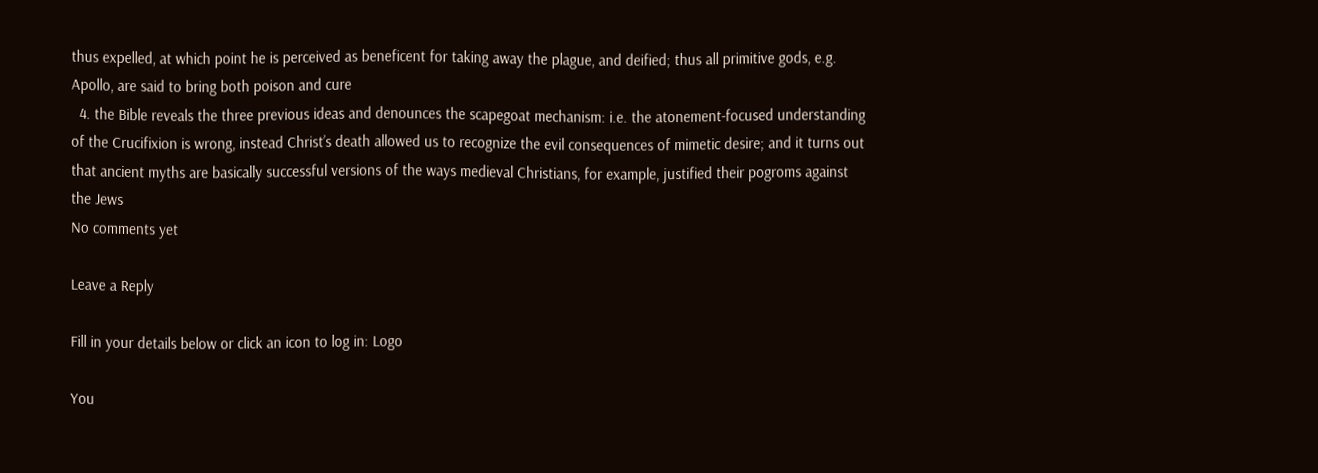thus expelled, at which point he is perceived as beneficent for taking away the plague, and deified; thus all primitive gods, e.g. Apollo, are said to bring both poison and cure
  4. the Bible reveals the three previous ideas and denounces the scapegoat mechanism: i.e. the atonement-focused understanding of the Crucifixion is wrong, instead Christ’s death allowed us to recognize the evil consequences of mimetic desire; and it turns out that ancient myths are basically successful versions of the ways medieval Christians, for example, justified their pogroms against the Jews
No comments yet

Leave a Reply

Fill in your details below or click an icon to log in: Logo

You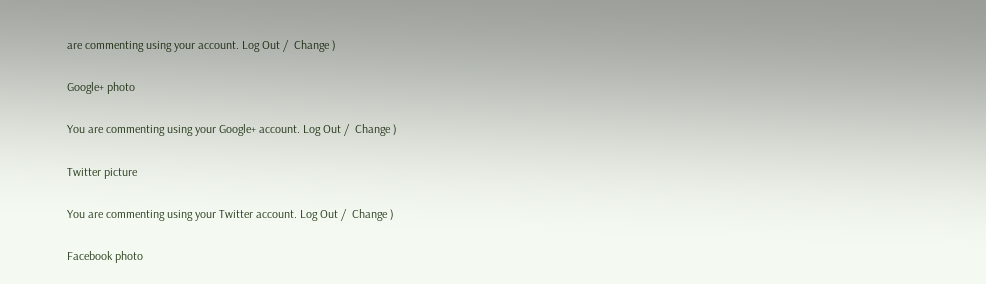are commenting using your account. Log Out /  Change )

Google+ photo

You are commenting using your Google+ account. Log Out /  Change )

Twitter picture

You are commenting using your Twitter account. Log Out /  Change )

Facebook photo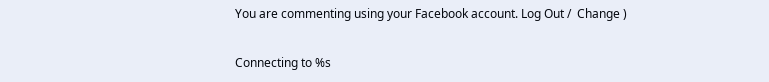You are commenting using your Facebook account. Log Out /  Change )

Connecting to %s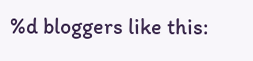%d bloggers like this: